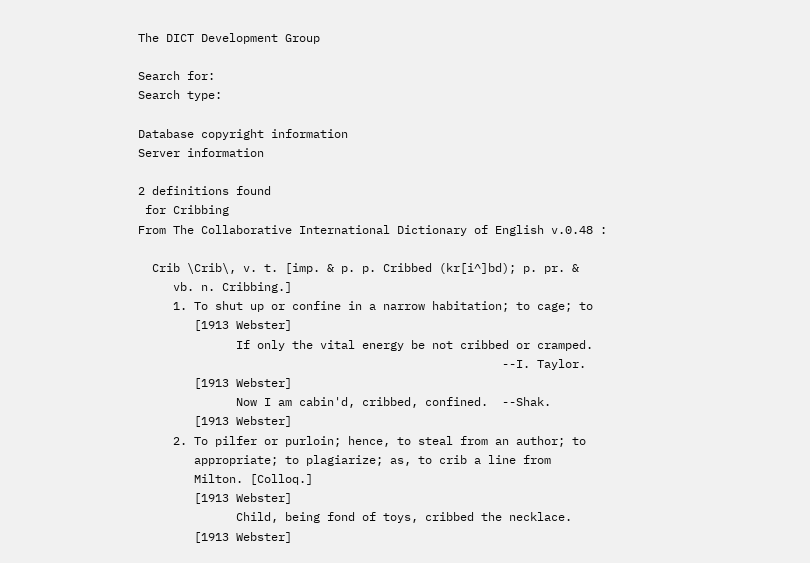The DICT Development Group

Search for:
Search type:

Database copyright information
Server information

2 definitions found
 for Cribbing
From The Collaborative International Dictionary of English v.0.48 :

  Crib \Crib\, v. t. [imp. & p. p. Cribbed (kr[i^]bd); p. pr. &
     vb. n. Cribbing.]
     1. To shut up or confine in a narrow habitation; to cage; to
        [1913 Webster]
              If only the vital energy be not cribbed or cramped.
                                                    --I. Taylor.
        [1913 Webster]
              Now I am cabin'd, cribbed, confined.  --Shak.
        [1913 Webster]
     2. To pilfer or purloin; hence, to steal from an author; to
        appropriate; to plagiarize; as, to crib a line from
        Milton. [Colloq.]
        [1913 Webster]
              Child, being fond of toys, cribbed the necklace.
        [1913 Webster]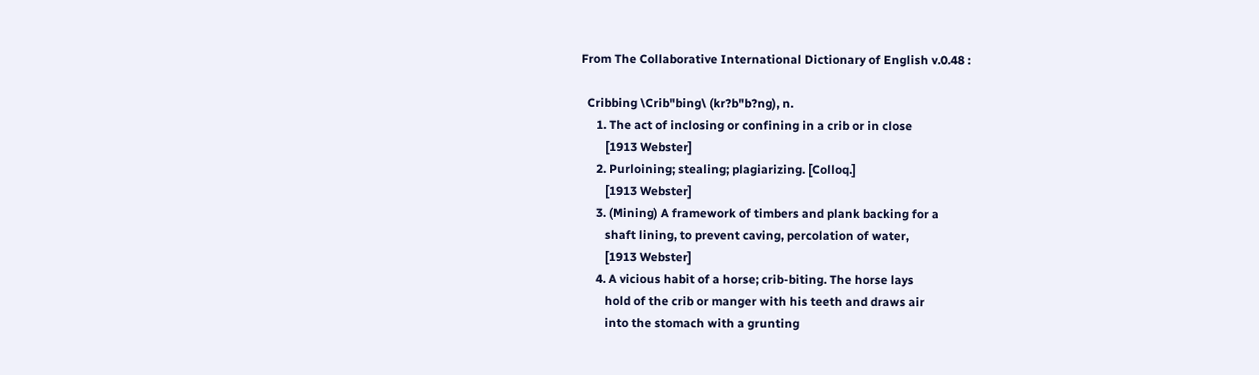From The Collaborative International Dictionary of English v.0.48 :

  Cribbing \Crib"bing\ (kr?b"b?ng), n.
     1. The act of inclosing or confining in a crib or in close
        [1913 Webster]
     2. Purloining; stealing; plagiarizing. [Colloq.]
        [1913 Webster]
     3. (Mining) A framework of timbers and plank backing for a
        shaft lining, to prevent caving, percolation of water,
        [1913 Webster]
     4. A vicious habit of a horse; crib-biting. The horse lays
        hold of the crib or manger with his teeth and draws air
        into the stomach with a grunting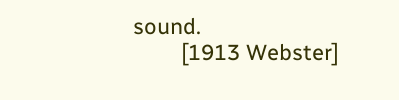sound.
        [1913 Webster]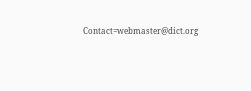Contact=webmaster@dict.org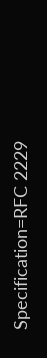Specification=RFC 2229